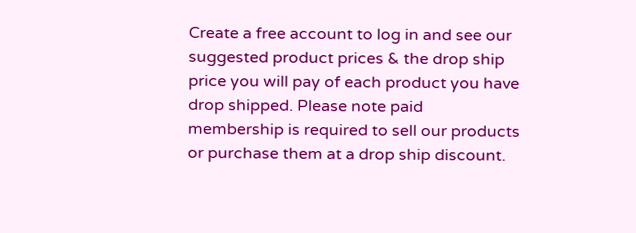Create a free account to log in and see our suggested product prices & the drop ship price you will pay of each product you have drop shipped. Please note paid membership is required to sell our products or purchase them at a drop ship discount.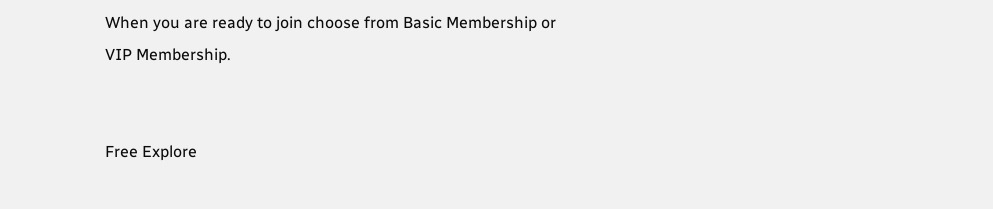When you are ready to join choose from Basic Membership or VIP Membership.


Free Explore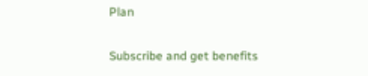Plan

Subscribe and get benefits